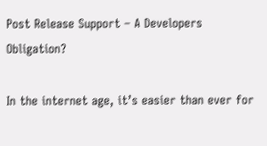Post Release Support – A Developers Obligation?

In the internet age, it’s easier than ever for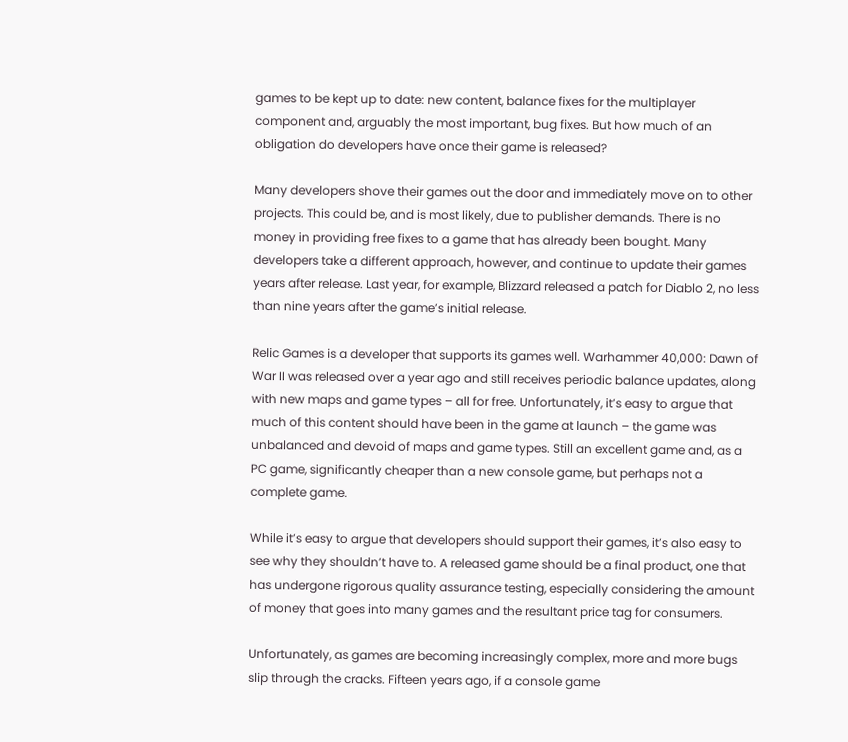games to be kept up to date: new content, balance fixes for the multiplayer component and, arguably the most important, bug fixes. But how much of an obligation do developers have once their game is released?

Many developers shove their games out the door and immediately move on to other projects. This could be, and is most likely, due to publisher demands. There is no money in providing free fixes to a game that has already been bought. Many developers take a different approach, however, and continue to update their games years after release. Last year, for example, Blizzard released a patch for Diablo 2, no less than nine years after the game’s initial release.

Relic Games is a developer that supports its games well. Warhammer 40,000: Dawn of War II was released over a year ago and still receives periodic balance updates, along with new maps and game types – all for free. Unfortunately, it’s easy to argue that much of this content should have been in the game at launch – the game was unbalanced and devoid of maps and game types. Still an excellent game and, as a PC game, significantly cheaper than a new console game, but perhaps not a complete game.

While it’s easy to argue that developers should support their games, it’s also easy to see why they shouldn’t have to. A released game should be a final product, one that has undergone rigorous quality assurance testing, especially considering the amount of money that goes into many games and the resultant price tag for consumers.

Unfortunately, as games are becoming increasingly complex, more and more bugs slip through the cracks. Fifteen years ago, if a console game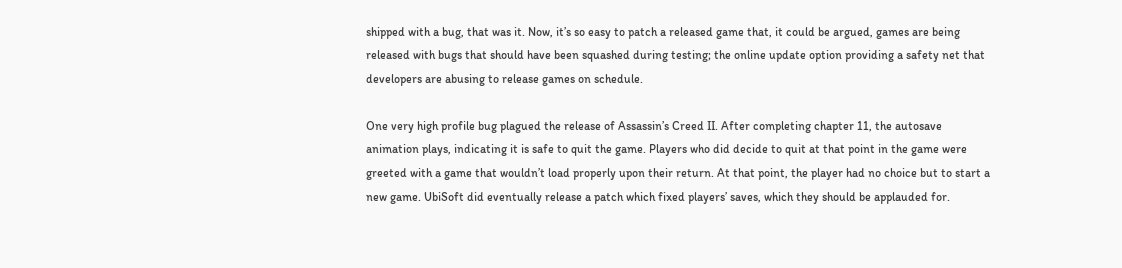shipped with a bug, that was it. Now, it’s so easy to patch a released game that, it could be argued, games are being released with bugs that should have been squashed during testing; the online update option providing a safety net that developers are abusing to release games on schedule.

One very high profile bug plagued the release of Assassin’s Creed II. After completing chapter 11, the autosave animation plays, indicating it is safe to quit the game. Players who did decide to quit at that point in the game were greeted with a game that wouldn’t load properly upon their return. At that point, the player had no choice but to start a new game. UbiSoft did eventually release a patch which fixed players’ saves, which they should be applauded for.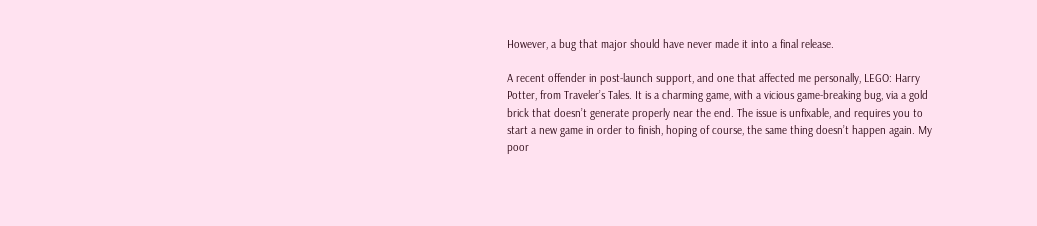However, a bug that major should have never made it into a final release.

A recent offender in post-launch support, and one that affected me personally, LEGO: Harry Potter, from Traveler’s Tales. It is a charming game, with a vicious game-breaking bug, via a gold brick that doesn’t generate properly near the end. The issue is unfixable, and requires you to start a new game in order to finish, hoping of course, the same thing doesn’t happen again. My poor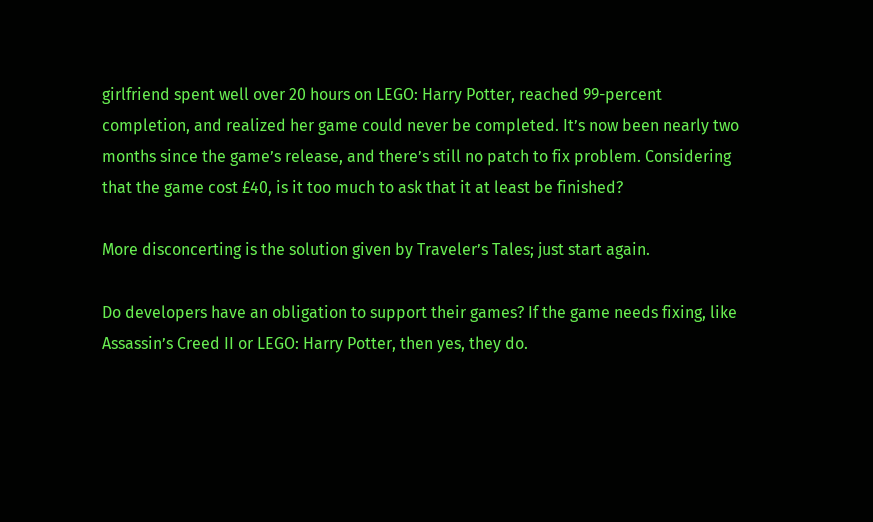girlfriend spent well over 20 hours on LEGO: Harry Potter, reached 99-percent completion, and realized her game could never be completed. It’s now been nearly two months since the game’s release, and there’s still no patch to fix problem. Considering that the game cost £40, is it too much to ask that it at least be finished?

More disconcerting is the solution given by Traveler’s Tales; just start again.

Do developers have an obligation to support their games? If the game needs fixing, like Assassin’s Creed II or LEGO: Harry Potter, then yes, they do.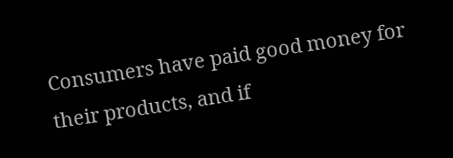Consumers have paid good money for their products, and if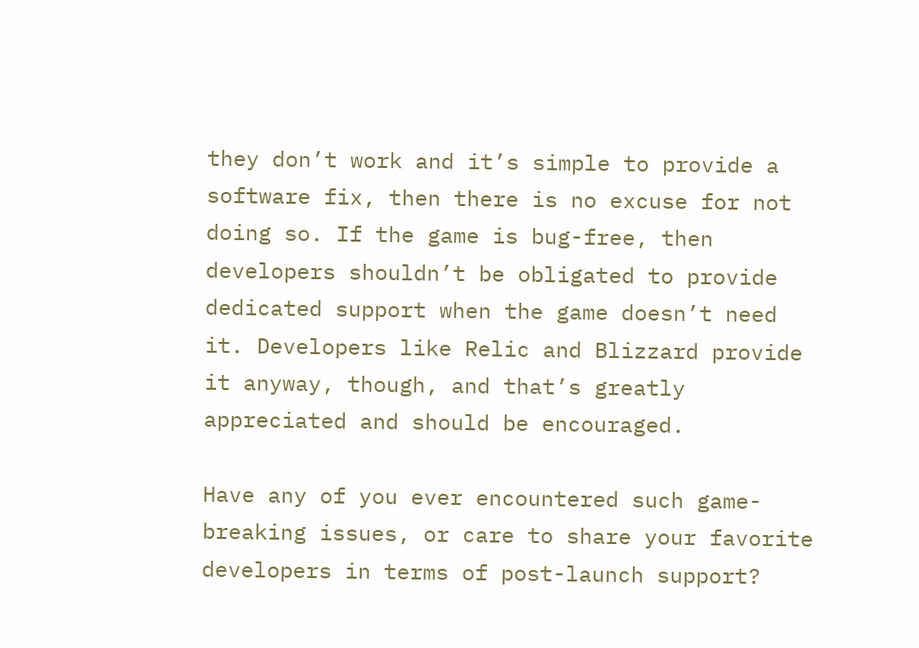they don’t work and it’s simple to provide a software fix, then there is no excuse for not doing so. If the game is bug-free, then developers shouldn’t be obligated to provide dedicated support when the game doesn’t need it. Developers like Relic and Blizzard provide it anyway, though, and that’s greatly appreciated and should be encouraged.

Have any of you ever encountered such game-breaking issues, or care to share your favorite developers in terms of post-launch support?